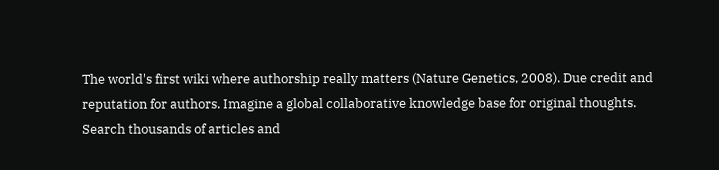The world's first wiki where authorship really matters (Nature Genetics, 2008). Due credit and reputation for authors. Imagine a global collaborative knowledge base for original thoughts. Search thousands of articles and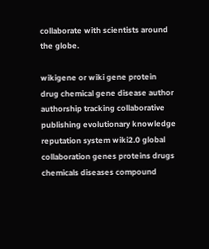collaborate with scientists around the globe.

wikigene or wiki gene protein drug chemical gene disease author authorship tracking collaborative publishing evolutionary knowledge reputation system wiki2.0 global collaboration genes proteins drugs chemicals diseases compound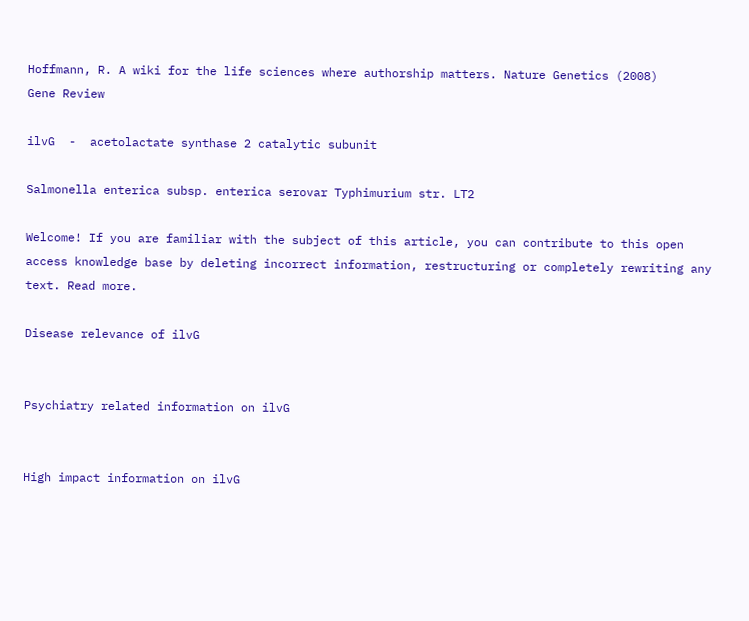Hoffmann, R. A wiki for the life sciences where authorship matters. Nature Genetics (2008)
Gene Review

ilvG  -  acetolactate synthase 2 catalytic subunit

Salmonella enterica subsp. enterica serovar Typhimurium str. LT2

Welcome! If you are familiar with the subject of this article, you can contribute to this open access knowledge base by deleting incorrect information, restructuring or completely rewriting any text. Read more.

Disease relevance of ilvG


Psychiatry related information on ilvG


High impact information on ilvG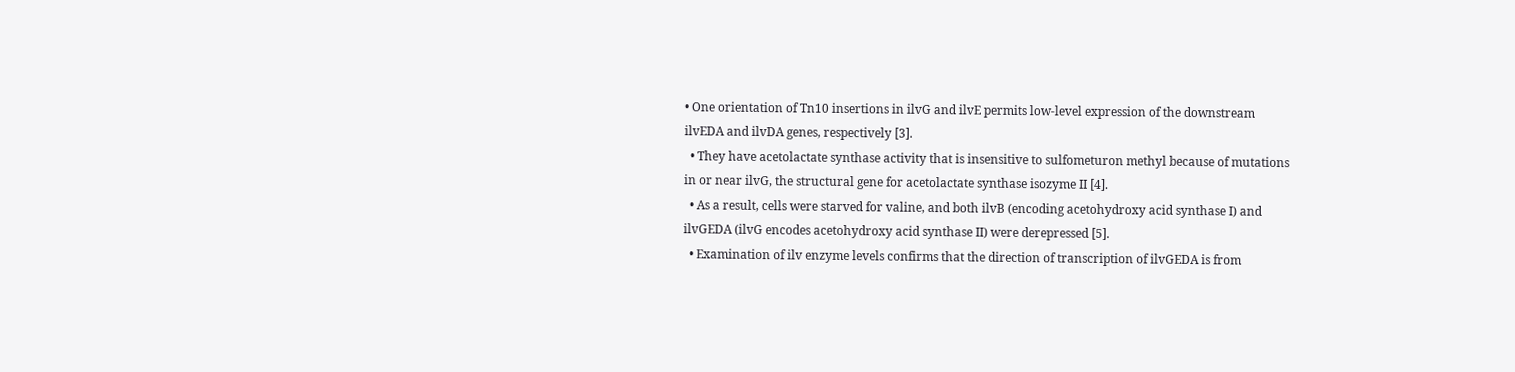• One orientation of Tn10 insertions in ilvG and ilvE permits low-level expression of the downstream ilvEDA and ilvDA genes, respectively [3].
  • They have acetolactate synthase activity that is insensitive to sulfometuron methyl because of mutations in or near ilvG, the structural gene for acetolactate synthase isozyme II [4].
  • As a result, cells were starved for valine, and both ilvB (encoding acetohydroxy acid synthase I) and ilvGEDA (ilvG encodes acetohydroxy acid synthase II) were derepressed [5].
  • Examination of ilv enzyme levels confirms that the direction of transcription of ilvGEDA is from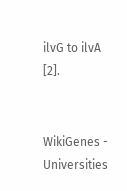ilvG to ilvA [2].


WikiGenes - Universities